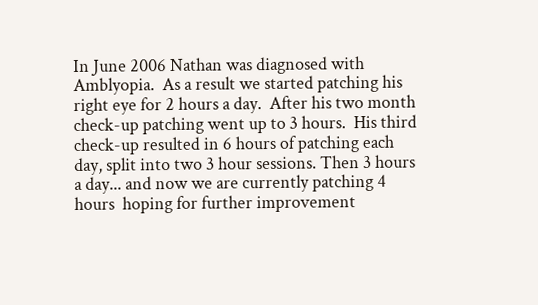In June 2006 Nathan was diagnosed with Amblyopia.  As a result we started patching his right eye for 2 hours a day.  After his two month check-up patching went up to 3 hours.  His third check-up resulted in 6 hours of patching each day, split into two 3 hour sessions. Then 3 hours a day... and now we are currently patching 4 hours  hoping for further improvement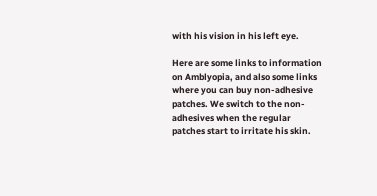with his vision in his left eye.

Here are some links to information on Amblyopia, and also some links where you can buy non-adhesive patches. We switch to the non-adhesives when the regular patches start to irritate his skin.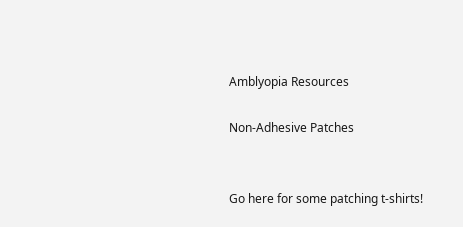Amblyopia Resources

Non-Adhesive Patches


Go here for some patching t-shirts!